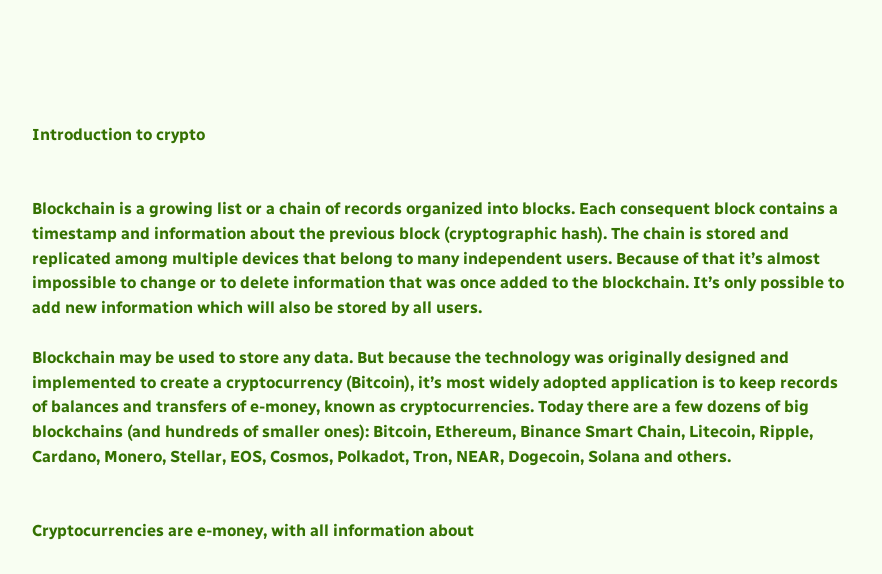Introduction to crypto


Blockchain is a growing list or a chain of records organized into blocks. Each consequent block contains a timestamp and information about the previous block (cryptographic hash). The chain is stored and replicated among multiple devices that belong to many independent users. Because of that it’s almost impossible to change or to delete information that was once added to the blockchain. It’s only possible to add new information which will also be stored by all users.

Blockchain may be used to store any data. But because the technology was originally designed and implemented to create a cryptocurrency (Bitcoin), it’s most widely adopted application is to keep records of balances and transfers of e-money, known as cryptocurrencies. Today there are a few dozens of big blockchains (and hundreds of smaller ones): Bitcoin, Ethereum, Binance Smart Chain, Litecoin, Ripple, Cardano, Monero, Stellar, EOS, Cosmos, Polkadot, Tron, NEAR, Dogecoin, Solana and others.


Cryptocurrencies are e-money, with all information about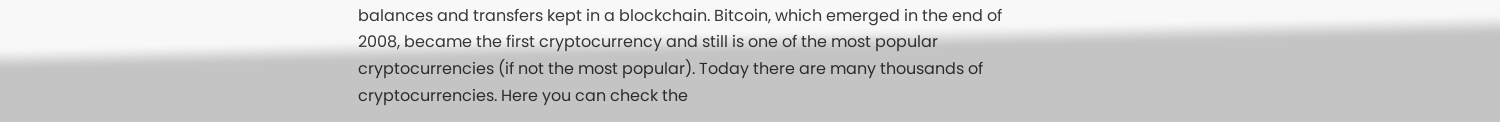balances and transfers kept in a blockchain. Bitcoin, which emerged in the end of 2008, became the first cryptocurrency and still is one of the most popular cryptocurrencies (if not the most popular). Today there are many thousands of cryptocurrencies. Here you can check the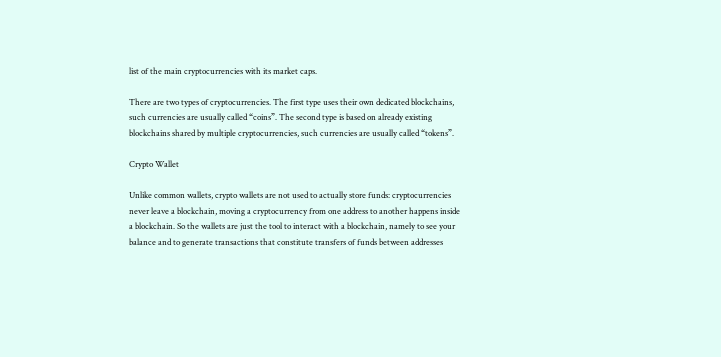list of the main cryptocurrencies with its market caps.

There are two types of cryptocurrencies. The first type uses their own dedicated blockchains, such currencies are usually called “coins”. The second type is based on already existing blockchains shared by multiple cryptocurrencies, such currencies are usually called “tokens”.

Crypto Wallet

Unlike common wallets, crypto wallets are not used to actually store funds: cryptocurrencies never leave a blockchain, moving a cryptocurrency from one address to another happens inside a blockchain. So the wallets are just the tool to interact with a blockchain, namely to see your balance and to generate transactions that constitute transfers of funds between addresses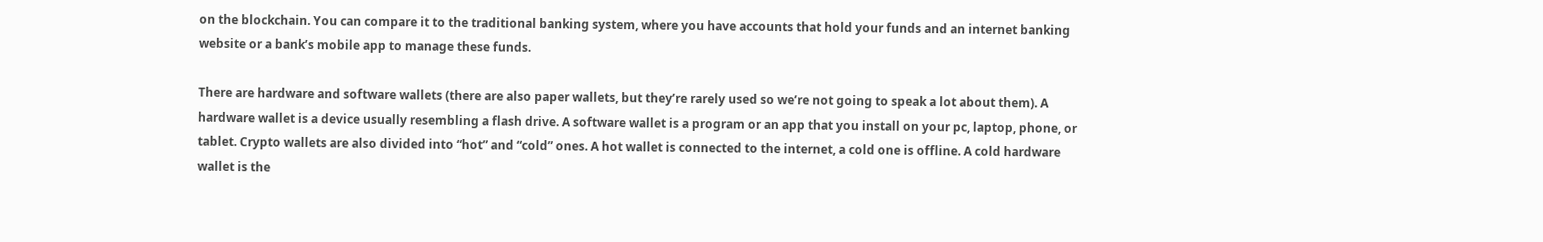on the blockchain. You can compare it to the traditional banking system, where you have accounts that hold your funds and an internet banking website or a bank’s mobile app to manage these funds.

There are hardware and software wallets (there are also paper wallets, but they’re rarely used so we’re not going to speak a lot about them). A hardware wallet is a device usually resembling a flash drive. A software wallet is a program or an app that you install on your pc, laptop, phone, or tablet. Crypto wallets are also divided into “hot” and “cold” ones. A hot wallet is connected to the internet, a cold one is offline. A cold hardware wallet is the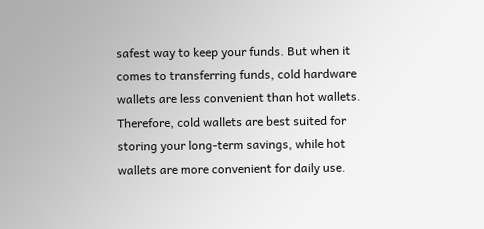safest way to keep your funds. But when it comes to transferring funds, cold hardware wallets are less convenient than hot wallets. Therefore, cold wallets are best suited for storing your long-term savings, while hot wallets are more convenient for daily use.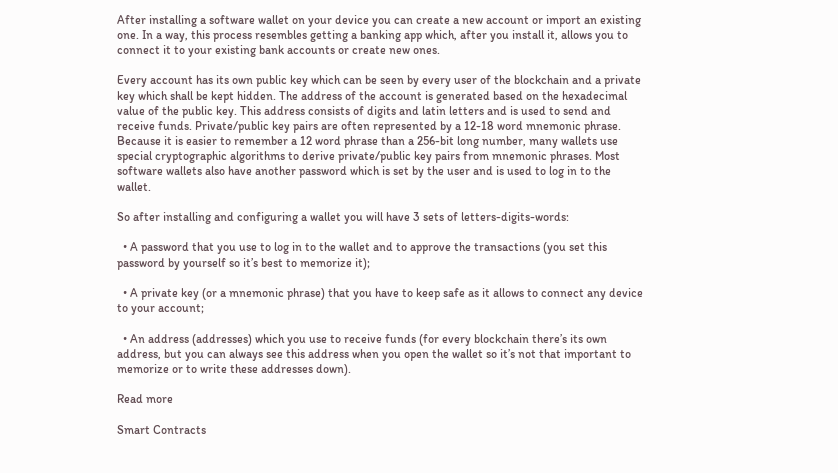After installing a software wallet on your device you can create a new account or import an existing one. In a way, this process resembles getting a banking app which, after you install it, allows you to connect it to your existing bank accounts or create new ones.

Every account has its own public key which can be seen by every user of the blockchain and a private key which shall be kept hidden. The address of the account is generated based on the hexadecimal value of the public key. This address consists of digits and latin letters and is used to send and receive funds. Private/public key pairs are often represented by a 12-18 word mnemonic phrase. Because it is easier to remember a 12 word phrase than a 256-bit long number, many wallets use special cryptographic algorithms to derive private/public key pairs from mnemonic phrases. Most software wallets also have another password which is set by the user and is used to log in to the wallet.

So after installing and configuring a wallet you will have 3 sets of letters-digits-words:

  • A password that you use to log in to the wallet and to approve the transactions (you set this password by yourself so it’s best to memorize it);

  • A private key (or a mnemonic phrase) that you have to keep safe as it allows to connect any device to your account;

  • An address (addresses) which you use to receive funds (for every blockchain there’s its own address, but you can always see this address when you open the wallet so it’s not that important to memorize or to write these addresses down).

Read more

Smart Contracts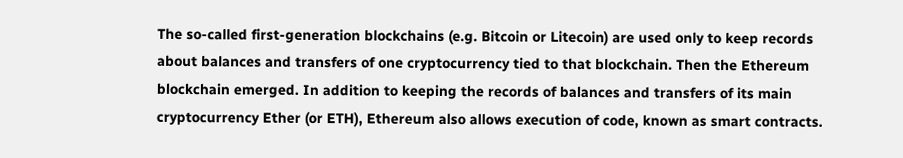The so-called first-generation blockchains (e.g. Bitcoin or Litecoin) are used only to keep records about balances and transfers of one cryptocurrency tied to that blockchain. Then the Ethereum blockchain emerged. In addition to keeping the records of balances and transfers of its main cryptocurrency Ether (or ETH), Ethereum also allows execution of code, known as smart contracts.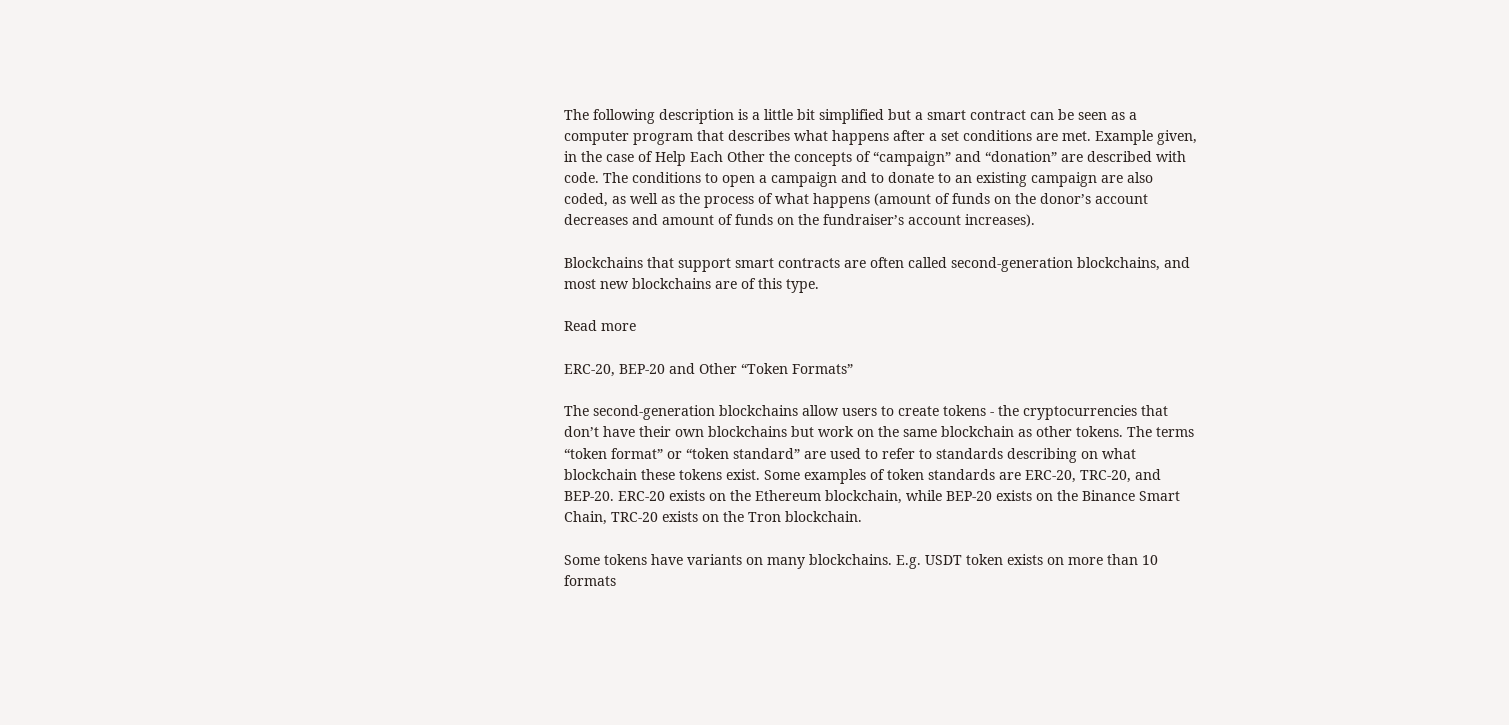The following description is a little bit simplified but a smart contract can be seen as a computer program that describes what happens after a set conditions are met. Example given, in the case of Help Each Other the concepts of “campaign” and “donation” are described with code. The conditions to open a campaign and to donate to an existing campaign are also coded, as well as the process of what happens (amount of funds on the donor’s account decreases and amount of funds on the fundraiser’s account increases).

Blockchains that support smart contracts are often called second-generation blockchains, and most new blockchains are of this type.

Read more

ERC-20, BEP-20 and Other “Token Formats”

The second-generation blockchains allow users to create tokens - the cryptocurrencies that don’t have their own blockchains but work on the same blockchain as other tokens. The terms “token format” or “token standard” are used to refer to standards describing on what blockchain these tokens exist. Some examples of token standards are ERC-20, TRC-20, and BEP-20. ERC-20 exists on the Ethereum blockchain, while BEP-20 exists on the Binance Smart Chain, TRC-20 exists on the Tron blockchain.

Some tokens have variants on many blockchains. E.g. USDT token exists on more than 10 formats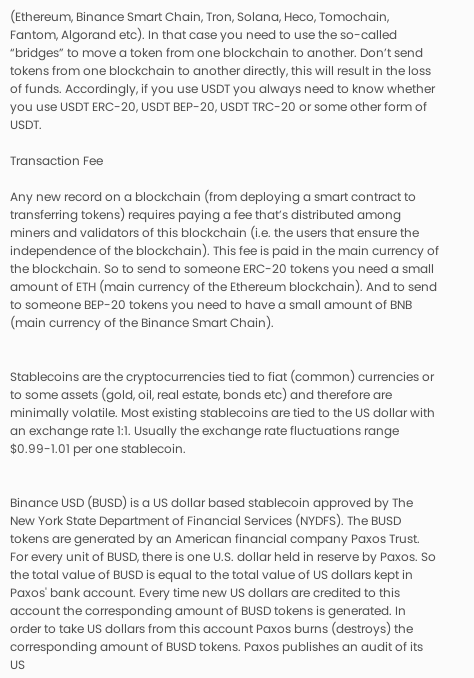(Ethereum, Binance Smart Chain, Tron, Solana, Heco, Tomochain, Fantom, Algorand etc). In that case you need to use the so-called “bridges” to move a token from one blockchain to another. Don’t send tokens from one blockchain to another directly, this will result in the loss of funds. Accordingly, if you use USDT you always need to know whether you use USDT ERC-20, USDT BEP-20, USDT TRC-20 or some other form of USDT.

Transaction Fee

Any new record on a blockchain (from deploying a smart contract to transferring tokens) requires paying a fee that’s distributed among miners and validators of this blockchain (i.e. the users that ensure the independence of the blockchain). This fee is paid in the main currency of the blockchain. So to send to someone ERC-20 tokens you need a small amount of ETH (main currency of the Ethereum blockchain). And to send to someone BEP-20 tokens you need to have a small amount of BNB (main currency of the Binance Smart Chain).


Stablecoins are the cryptocurrencies tied to fiat (common) currencies or to some assets (gold, oil, real estate, bonds etc) and therefore are minimally volatile. Most existing stablecoins are tied to the US dollar with an exchange rate 1:1. Usually the exchange rate fluctuations range $0.99-1.01 per one stablecoin.


Binance USD (BUSD) is a US dollar based stablecoin approved by The New York State Department of Financial Services (NYDFS). The BUSD tokens are generated by an American financial company Paxos Trust. For every unit of BUSD, there is one U.S. dollar held in reserve by Paxos. So the total value of BUSD is equal to the total value of US dollars kept in Paxos' bank account. Every time new US dollars are credited to this account the corresponding amount of BUSD tokens is generated. In order to take US dollars from this account Paxos burns (destroys) the corresponding amount of BUSD tokens. Paxos publishes an audit of its US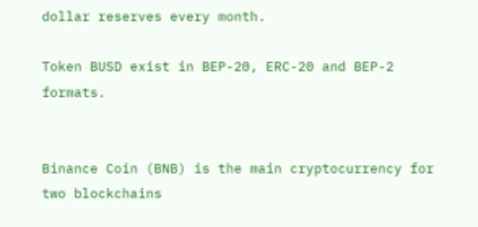dollar reserves every month.

Token BUSD exist in BEP-20, ERC-20 and BEP-2 formats.


Binance Coin (BNB) is the main cryptocurrency for two blockchains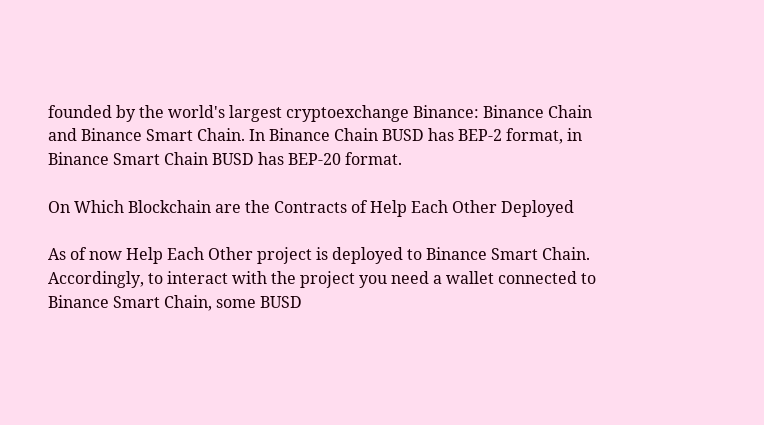founded by the world's largest cryptoexchange Binance: Binance Chain and Binance Smart Chain. In Binance Chain BUSD has BEP-2 format, in Binance Smart Chain BUSD has BEP-20 format.

On Which Blockchain are the Contracts of Help Each Other Deployed

As of now Help Each Other project is deployed to Binance Smart Chain. Accordingly, to interact with the project you need a wallet connected to Binance Smart Chain, some BUSD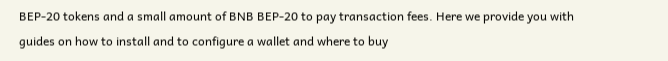BEP-20 tokens and a small amount of BNB BEP-20 to pay transaction fees. Here we provide you with guides on how to install and to configure a wallet and where to buy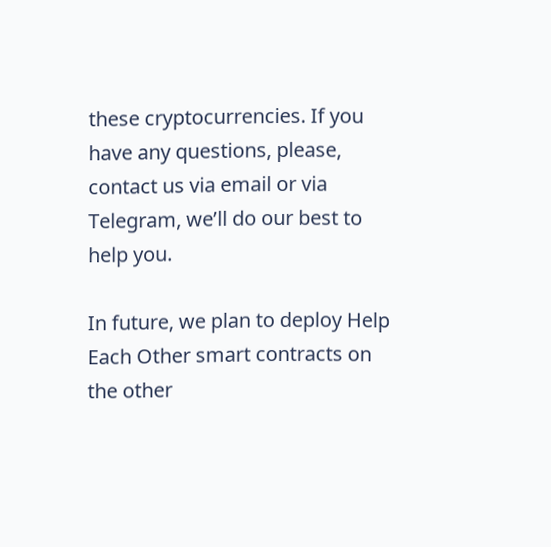these cryptocurrencies. If you have any questions, please, contact us via email or via Telegram, we’ll do our best to help you.

In future, we plan to deploy Help Each Other smart contracts on the other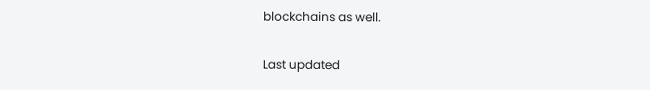blockchains as well.

Last updated